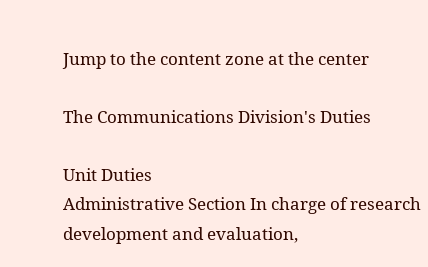Jump to the content zone at the center

The Communications Division's Duties

Unit Duties
Administrative Section In charge of research development and evaluation,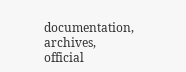documentation, archives, official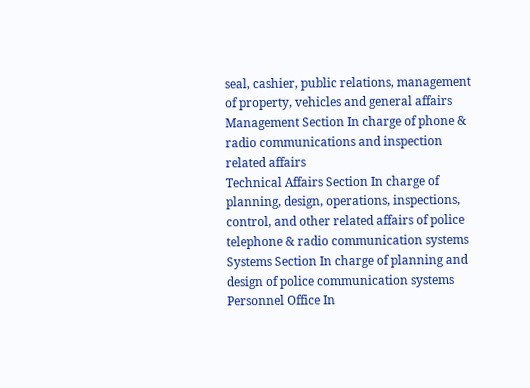seal, cashier, public relations, management of property, vehicles and general affairs
Management Section In charge of phone & radio communications and inspection related affairs
Technical Affairs Section In charge of planning, design, operations, inspections, control, and other related affairs of police telephone & radio communication systems
Systems Section In charge of planning and design of police communication systems
Personnel Office In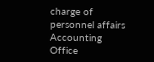charge of personnel affairs
Accounting Office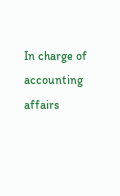In charge of accounting affairs